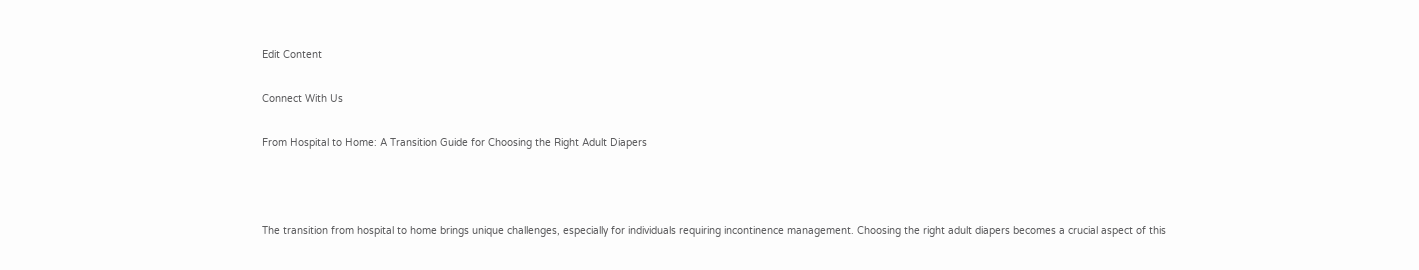Edit Content

Connect With Us

From Hospital to Home: A Transition Guide for Choosing the Right Adult Diapers



The transition from hospital to home brings unique challenges, especially for individuals requiring incontinence management. Choosing the right adult diapers becomes a crucial aspect of this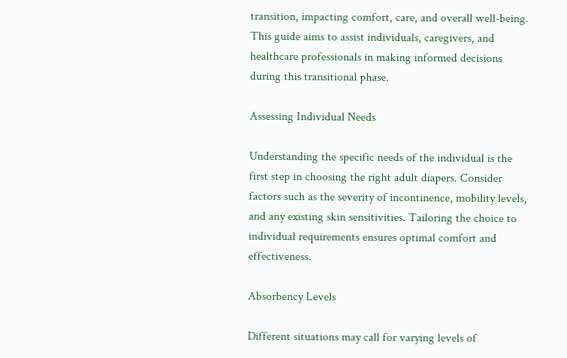transition, impacting comfort, care, and overall well-being. This guide aims to assist individuals, caregivers, and healthcare professionals in making informed decisions during this transitional phase.

Assessing Individual Needs

Understanding the specific needs of the individual is the first step in choosing the right adult diapers. Consider factors such as the severity of incontinence, mobility levels, and any existing skin sensitivities. Tailoring the choice to individual requirements ensures optimal comfort and effectiveness.

Absorbency Levels

Different situations may call for varying levels of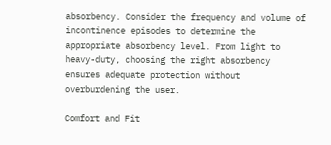absorbency. Consider the frequency and volume of incontinence episodes to determine the appropriate absorbency level. From light to heavy-duty, choosing the right absorbency ensures adequate protection without overburdening the user.

Comfort and Fit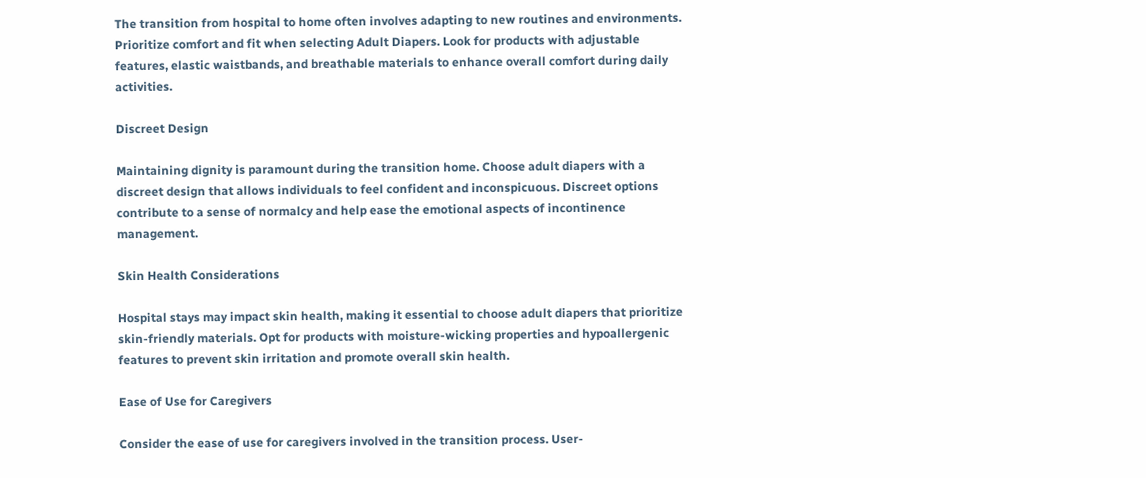The transition from hospital to home often involves adapting to new routines and environments. Prioritize comfort and fit when selecting Adult Diapers. Look for products with adjustable features, elastic waistbands, and breathable materials to enhance overall comfort during daily activities.

Discreet Design

Maintaining dignity is paramount during the transition home. Choose adult diapers with a discreet design that allows individuals to feel confident and inconspicuous. Discreet options contribute to a sense of normalcy and help ease the emotional aspects of incontinence management.

Skin Health Considerations

Hospital stays may impact skin health, making it essential to choose adult diapers that prioritize skin-friendly materials. Opt for products with moisture-wicking properties and hypoallergenic features to prevent skin irritation and promote overall skin health.

Ease of Use for Caregivers

Consider the ease of use for caregivers involved in the transition process. User-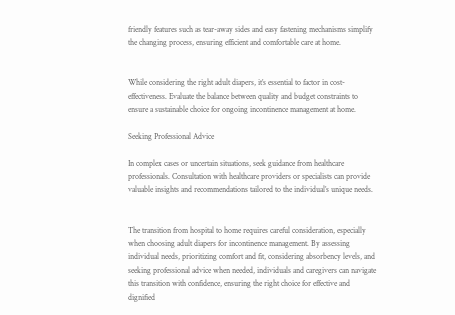friendly features such as tear-away sides and easy fastening mechanisms simplify the changing process, ensuring efficient and comfortable care at home.


While considering the right adult diapers, it’s essential to factor in cost-effectiveness. Evaluate the balance between quality and budget constraints to ensure a sustainable choice for ongoing incontinence management at home.

Seeking Professional Advice

In complex cases or uncertain situations, seek guidance from healthcare professionals. Consultation with healthcare providers or specialists can provide valuable insights and recommendations tailored to the individual’s unique needs.


The transition from hospital to home requires careful consideration, especially when choosing adult diapers for incontinence management. By assessing individual needs, prioritizing comfort and fit, considering absorbency levels, and seeking professional advice when needed, individuals and caregivers can navigate this transition with confidence, ensuring the right choice for effective and dignified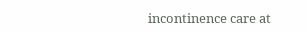incontinence care at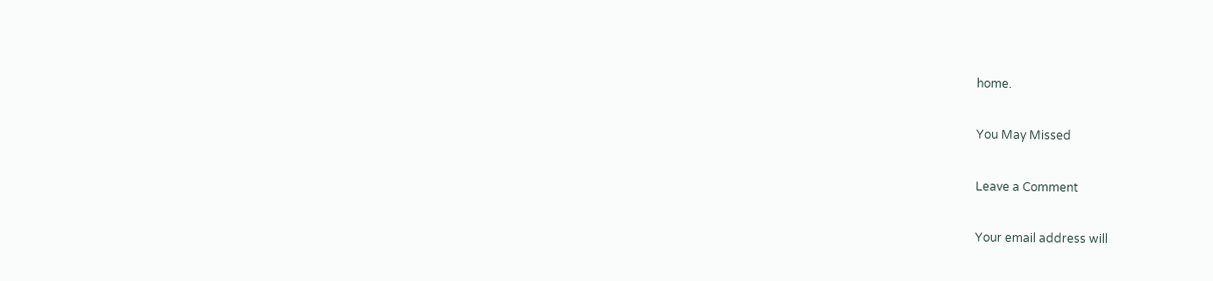home.

You May Missed

Leave a Comment

Your email address will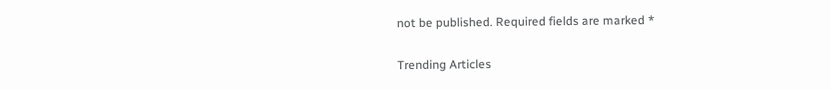not be published. Required fields are marked *

Trending Articles